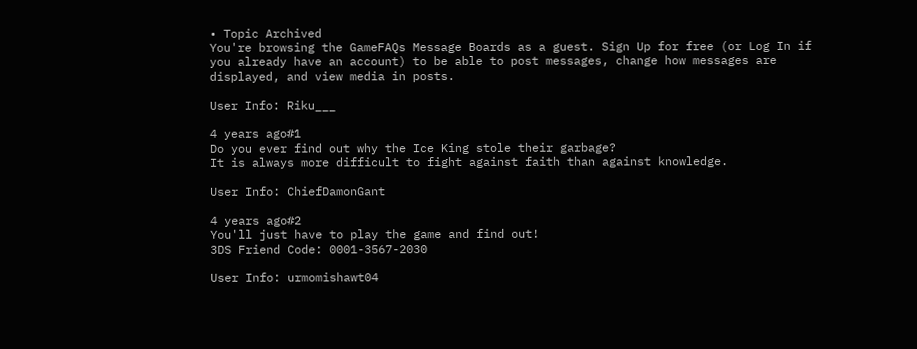• Topic Archived
You're browsing the GameFAQs Message Boards as a guest. Sign Up for free (or Log In if you already have an account) to be able to post messages, change how messages are displayed, and view media in posts.

User Info: Riku___

4 years ago#1
Do you ever find out why the Ice King stole their garbage?
It is always more difficult to fight against faith than against knowledge.

User Info: ChiefDamonGant

4 years ago#2
You'll just have to play the game and find out!
3DS Friend Code: 0001-3567-2030

User Info: urmomishawt04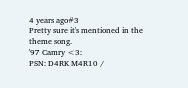4 years ago#3
Pretty sure it's mentioned in the theme song.
'97 Camry <3:
PSN: D4RK M4R10 /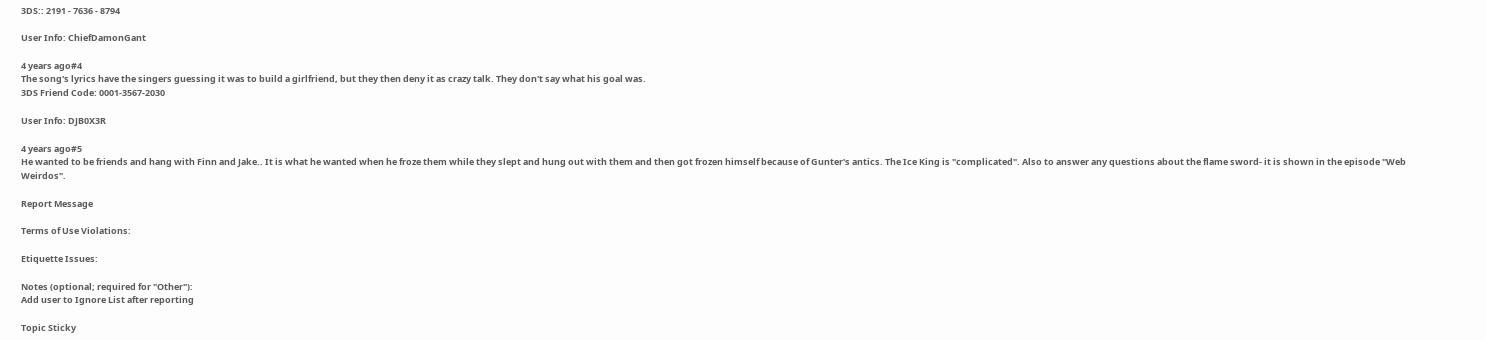3DS:: 2191 - 7636 - 8794

User Info: ChiefDamonGant

4 years ago#4
The song's lyrics have the singers guessing it was to build a girlfriend, but they then deny it as crazy talk. They don't say what his goal was.
3DS Friend Code: 0001-3567-2030

User Info: DJB0X3R

4 years ago#5
He wanted to be friends and hang with Finn and Jake.. It is what he wanted when he froze them while they slept and hung out with them and then got frozen himself because of Gunter's antics. The Ice King is "complicated". Also to answer any questions about the flame sword- it is shown in the episode "Web Weirdos".

Report Message

Terms of Use Violations:

Etiquette Issues:

Notes (optional; required for "Other"):
Add user to Ignore List after reporting

Topic Sticky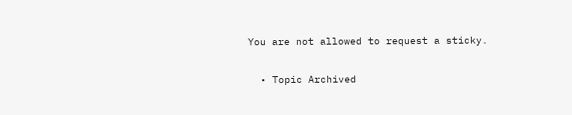You are not allowed to request a sticky.

  • Topic Archived